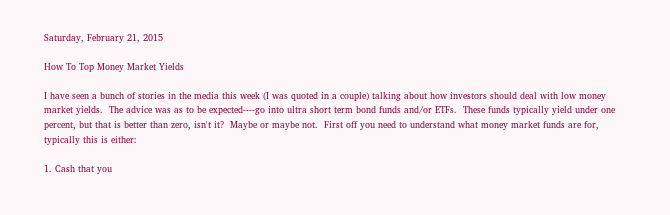Saturday, February 21, 2015

How To Top Money Market Yields

I have seen a bunch of stories in the media this week (I was quoted in a couple) talking about how investors should deal with low money market yields.  The advice was as to be expected----go into ultra short term bond funds and/or ETFs.  These funds typically yield under one percent, but that is better than zero, isn't it?  Maybe or maybe not.  First off you need to understand what money market funds are for, typically this is either:

1. Cash that you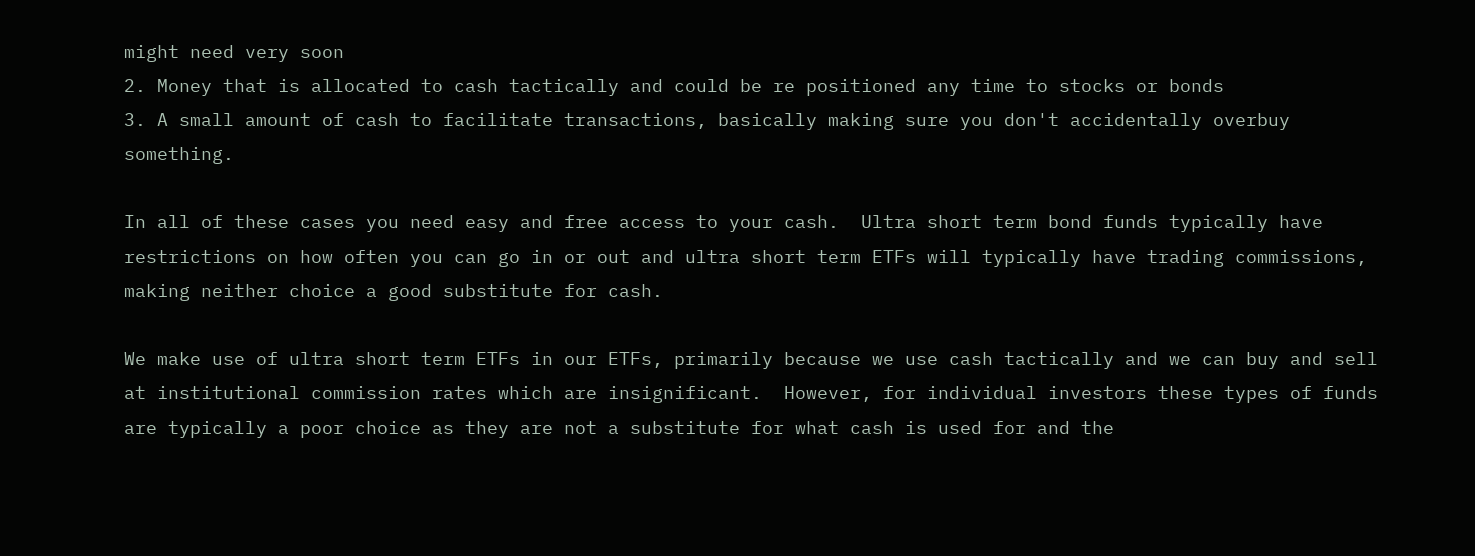might need very soon
2. Money that is allocated to cash tactically and could be re positioned any time to stocks or bonds
3. A small amount of cash to facilitate transactions, basically making sure you don't accidentally overbuy something.

In all of these cases you need easy and free access to your cash.  Ultra short term bond funds typically have restrictions on how often you can go in or out and ultra short term ETFs will typically have trading commissions, making neither choice a good substitute for cash.

We make use of ultra short term ETFs in our ETFs, primarily because we use cash tactically and we can buy and sell at institutional commission rates which are insignificant.  However, for individual investors these types of funds are typically a poor choice as they are not a substitute for what cash is used for and the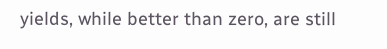yields, while better than zero, are still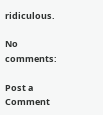ridiculous.

No comments:

Post a Comment